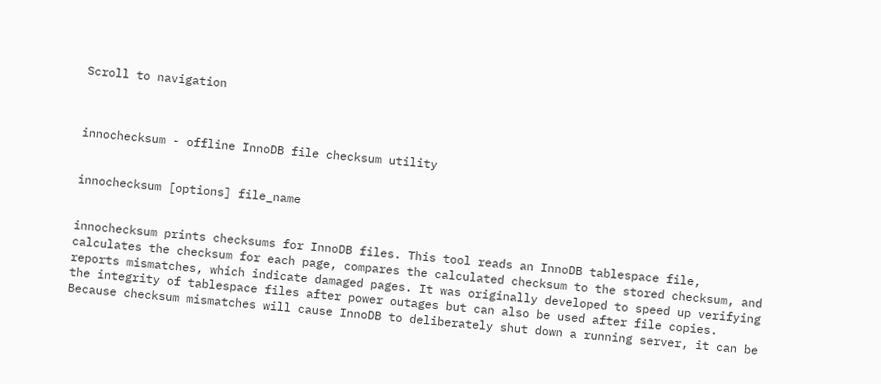Scroll to navigation



innochecksum - offline InnoDB file checksum utility


innochecksum [options] file_name


innochecksum prints checksums for InnoDB files. This tool reads an InnoDB tablespace file, calculates the checksum for each page, compares the calculated checksum to the stored checksum, and reports mismatches, which indicate damaged pages. It was originally developed to speed up verifying the integrity of tablespace files after power outages but can also be used after file copies. Because checksum mismatches will cause InnoDB to deliberately shut down a running server, it can be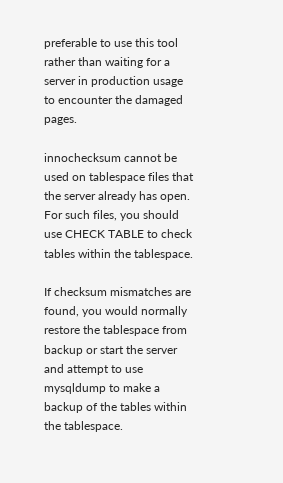preferable to use this tool rather than waiting for a server in production usage to encounter the damaged pages.

innochecksum cannot be used on tablespace files that the server already has open. For such files, you should use CHECK TABLE to check tables within the tablespace.

If checksum mismatches are found, you would normally restore the tablespace from backup or start the server and attempt to use mysqldump to make a backup of the tables within the tablespace.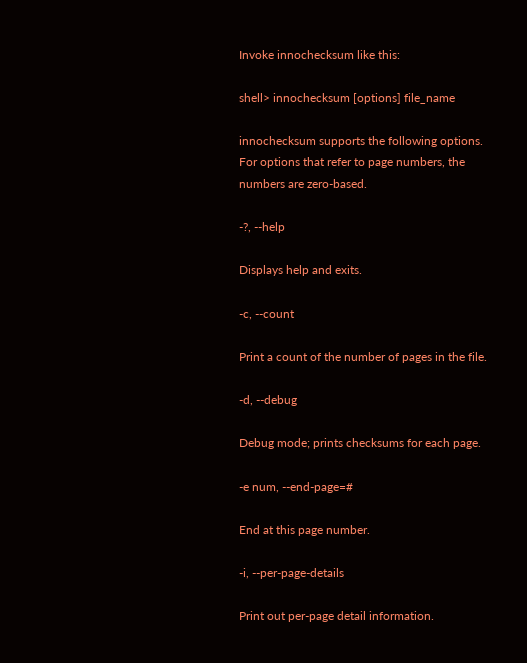Invoke innochecksum like this:

shell> innochecksum [options] file_name

innochecksum supports the following options. For options that refer to page numbers, the numbers are zero-based.

-?, --help

Displays help and exits.

-c, --count

Print a count of the number of pages in the file.

-d, --debug

Debug mode; prints checksums for each page.

-e num, --end-page=#

End at this page number.

-i, --per-page-details

Print out per-page detail information.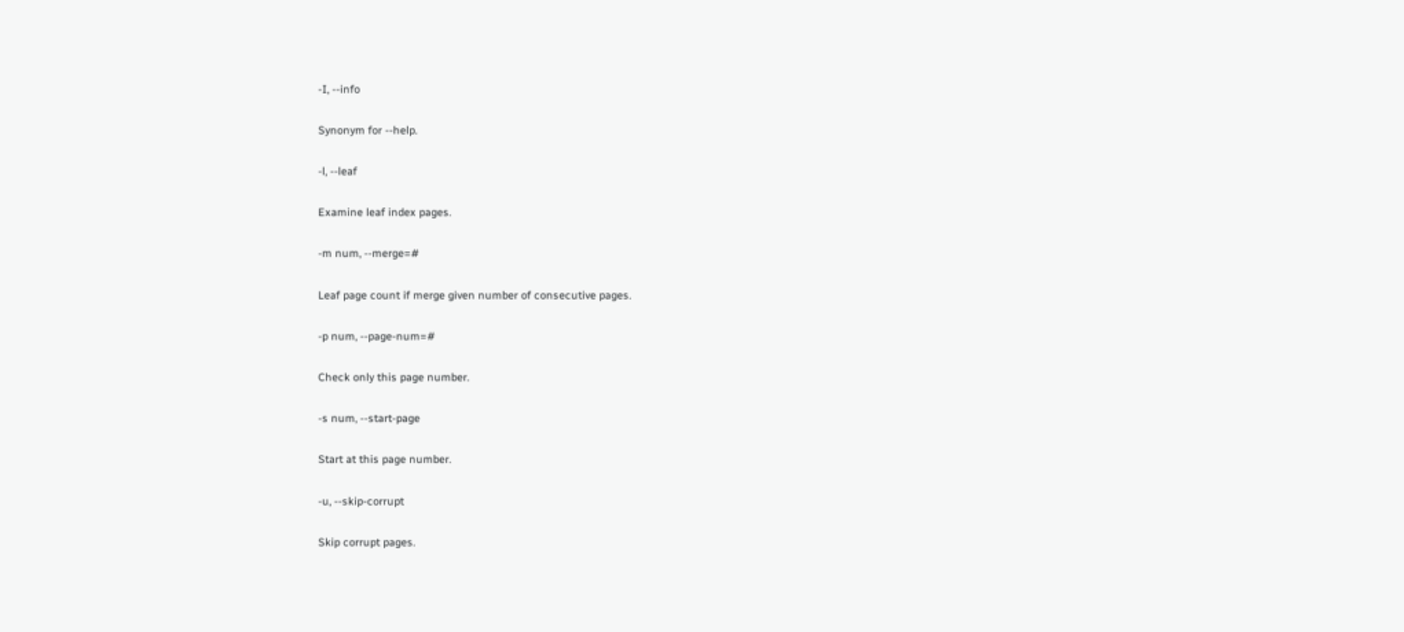-I, --info

Synonym for --help.

-l, --leaf

Examine leaf index pages.

-m num, --merge=#

Leaf page count if merge given number of consecutive pages.

-p num, --page-num=#

Check only this page number.

-s num, --start-page

Start at this page number.

-u, --skip-corrupt

Skip corrupt pages.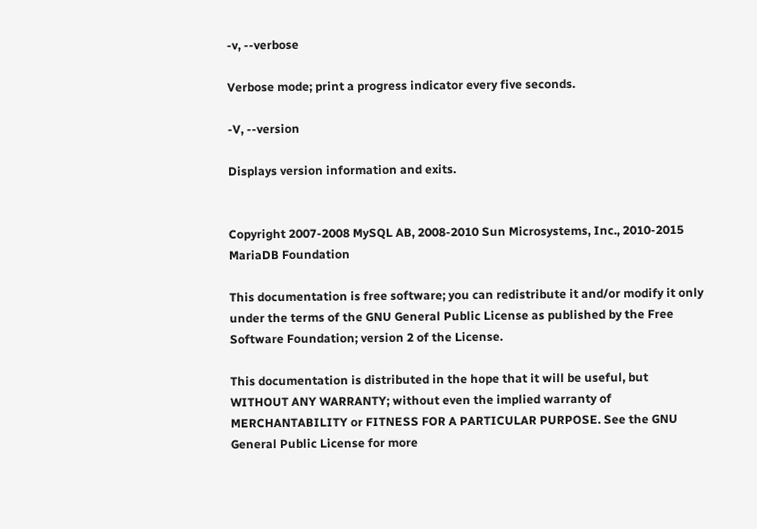-v, --verbose

Verbose mode; print a progress indicator every five seconds.

-V, --version

Displays version information and exits.


Copyright 2007-2008 MySQL AB, 2008-2010 Sun Microsystems, Inc., 2010-2015 MariaDB Foundation

This documentation is free software; you can redistribute it and/or modify it only under the terms of the GNU General Public License as published by the Free Software Foundation; version 2 of the License.

This documentation is distributed in the hope that it will be useful, but WITHOUT ANY WARRANTY; without even the implied warranty of MERCHANTABILITY or FITNESS FOR A PARTICULAR PURPOSE. See the GNU General Public License for more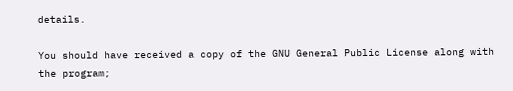details.

You should have received a copy of the GNU General Public License along with the program;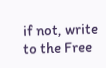if not, write to the Free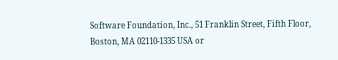Software Foundation, Inc., 51 Franklin Street, Fifth Floor, Boston, MA 02110-1335 USA or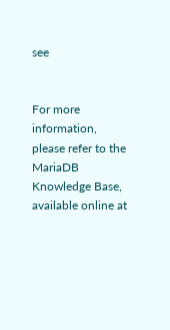see


For more information, please refer to the MariaDB Knowledge Base, available online at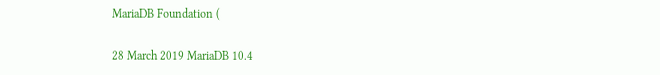MariaDB Foundation (

28 March 2019 MariaDB 10.4